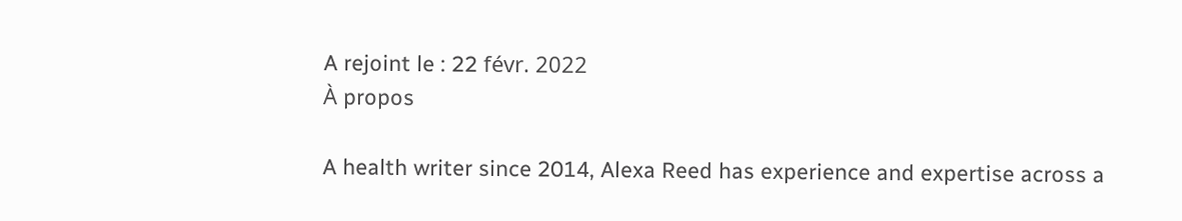A rejoint le : 22 févr. 2022
À propos

A health writer since 2014, Alexa Reed has experience and expertise across a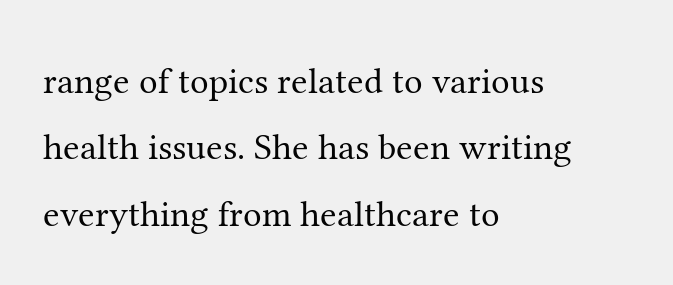range of topics related to various health issues. She has been writing everything from healthcare to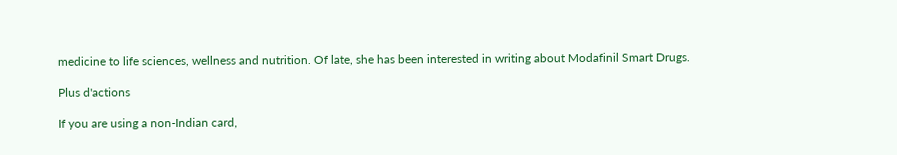medicine to life sciences, wellness and nutrition. Of late, she has been interested in writing about Modafinil Smart Drugs.

Plus d'actions

If you are using a non-Indian card,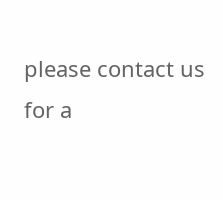please contact us for a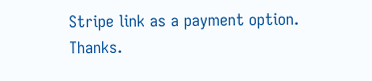Stripe link as a payment option. Thanks.